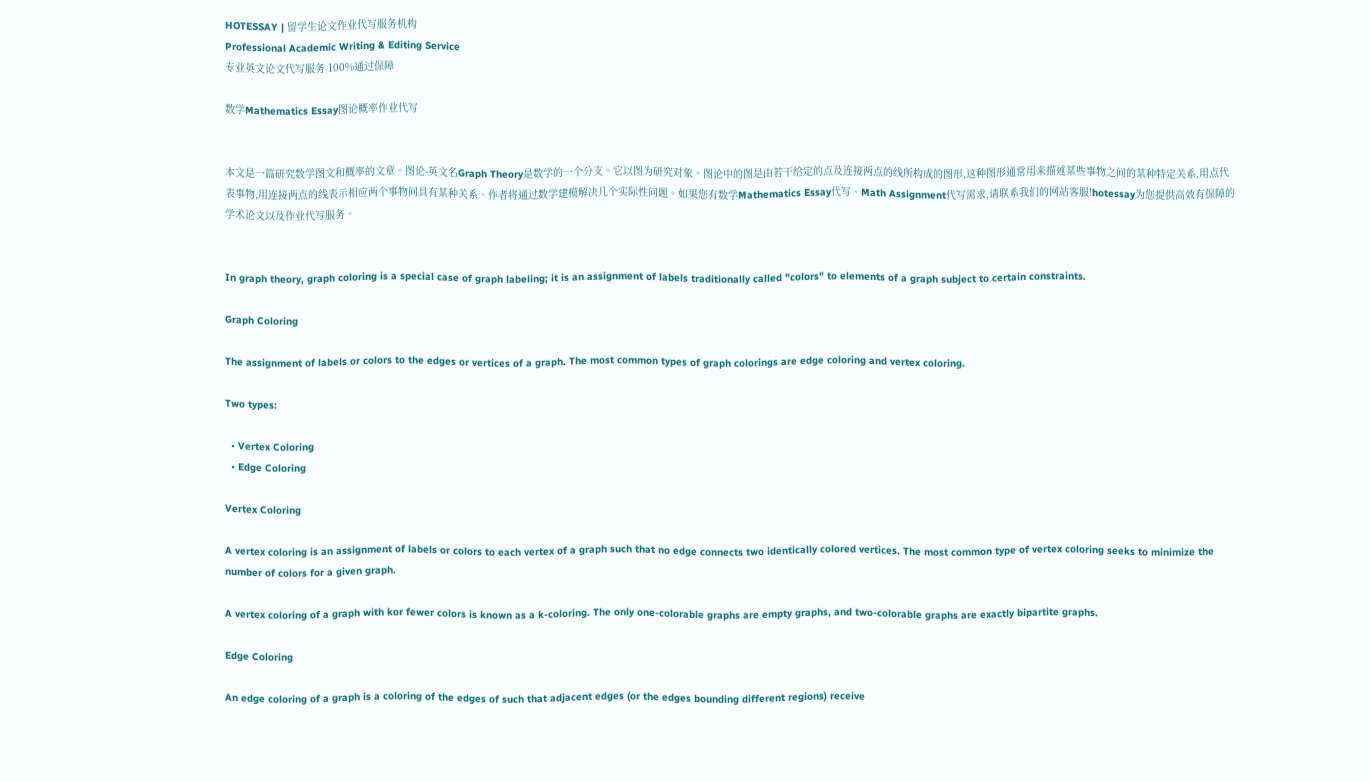HOTESSAY | 留学生论文作业代写服务机构
Professional Academic Writing & Editing Service
专业英文论文代写服务 100%通过保障

数学Mathematics Essay图论概率作业代写


本文是一篇研究数学图文和概率的文章。图论-英文名Graph Theory是数学的一个分支。它以图为研究对象。图论中的图是由若干给定的点及连接两点的线所构成的图形,这种图形通常用来描述某些事物之间的某种特定关系,用点代表事物,用连接两点的线表示相应两个事物间具有某种关系。作者将通过数学建模解决几个实际性问题。如果您有数学Mathematics Essay代写、Math Assignment代写需求,请联系我们的网站客服!hotessay为您提供高效有保障的学术论文以及作业代写服务。


In graph theory, graph coloring is a special case of graph labeling; it is an assignment of labels traditionally called "colors" to elements of a graph subject to certain constraints.

Graph Coloring

The assignment of labels or colors to the edges or vertices of a graph. The most common types of graph colorings are edge coloring and vertex coloring.

Two types:

  • Vertex Coloring
  • Edge Coloring

Vertex Coloring

A vertex coloring is an assignment of labels or colors to each vertex of a graph such that no edge connects two identically colored vertices. The most common type of vertex coloring seeks to minimize the number of colors for a given graph.

A vertex coloring of a graph with kor fewer colors is known as a k-coloring. The only one-colorable graphs are empty graphs, and two-colorable graphs are exactly bipartite graphs.

Edge Coloring

An edge coloring of a graph is a coloring of the edges of such that adjacent edges (or the edges bounding different regions) receive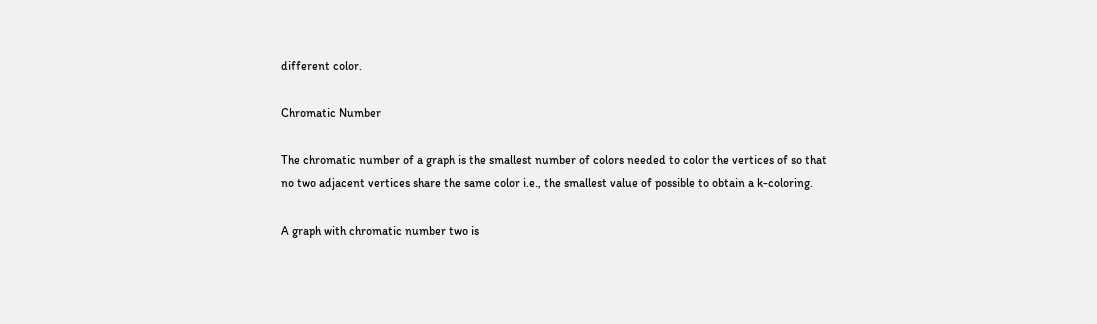different color.

Chromatic Number

The chromatic number of a graph is the smallest number of colors needed to color the vertices of so that no two adjacent vertices share the same color i.e., the smallest value of possible to obtain a k-coloring.

A graph with chromatic number two is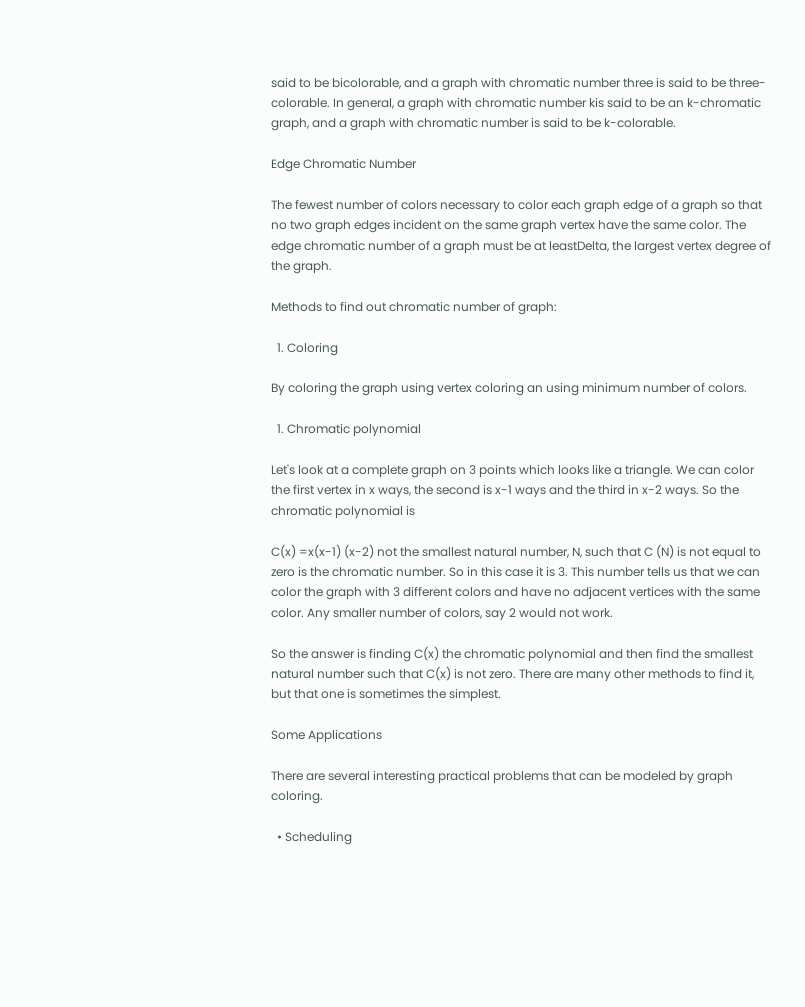said to be bicolorable, and a graph with chromatic number three is said to be three-colorable. In general, a graph with chromatic number kis said to be an k-chromatic graph, and a graph with chromatic number is said to be k-colorable.

Edge Chromatic Number

The fewest number of colors necessary to color each graph edge of a graph so that no two graph edges incident on the same graph vertex have the same color. The edge chromatic number of a graph must be at leastDelta, the largest vertex degree of the graph.

Methods to find out chromatic number of graph:

  1. Coloring

By coloring the graph using vertex coloring an using minimum number of colors.

  1. Chromatic polynomial

Let's look at a complete graph on 3 points which looks like a triangle. We can color the first vertex in x ways, the second is x-1 ways and the third in x-2 ways. So the chromatic polynomial is

C(x) =x(x-1) (x-2) not the smallest natural number, N, such that C (N) is not equal to zero is the chromatic number. So in this case it is 3. This number tells us that we can color the graph with 3 different colors and have no adjacent vertices with the same color. Any smaller number of colors, say 2 would not work.

So the answer is finding C(x) the chromatic polynomial and then find the smallest natural number such that C(x) is not zero. There are many other methods to find it, but that one is sometimes the simplest.

Some Applications

There are several interesting practical problems that can be modeled by graph coloring.

  • Scheduling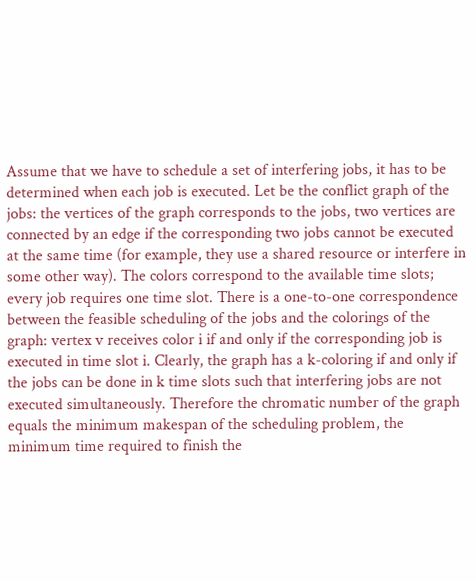Assume that we have to schedule a set of interfering jobs, it has to be determined when each job is executed. Let be the conflict graph of the jobs: the vertices of the graph corresponds to the jobs, two vertices are connected by an edge if the corresponding two jobs cannot be executed at the same time (for example, they use a shared resource or interfere in some other way). The colors correspond to the available time slots; every job requires one time slot. There is a one-to-one correspondence between the feasible scheduling of the jobs and the colorings of the graph: vertex v receives color i if and only if the corresponding job is executed in time slot i. Clearly, the graph has a k-coloring if and only if the jobs can be done in k time slots such that interfering jobs are not executed simultaneously. Therefore the chromatic number of the graph equals the minimum makespan of the scheduling problem, the minimum time required to finish the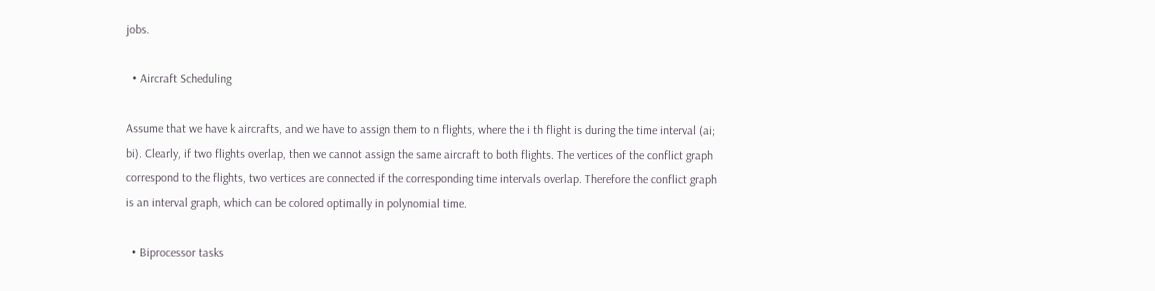jobs.

  • Aircraft Scheduling

Assume that we have k aircrafts, and we have to assign them to n flights, where the i th flight is during the time interval (ai; bi). Clearly, if two flights overlap, then we cannot assign the same aircraft to both flights. The vertices of the conflict graph correspond to the flights, two vertices are connected if the corresponding time intervals overlap. Therefore the conflict graph is an interval graph, which can be colored optimally in polynomial time.

  • Biprocessor tasks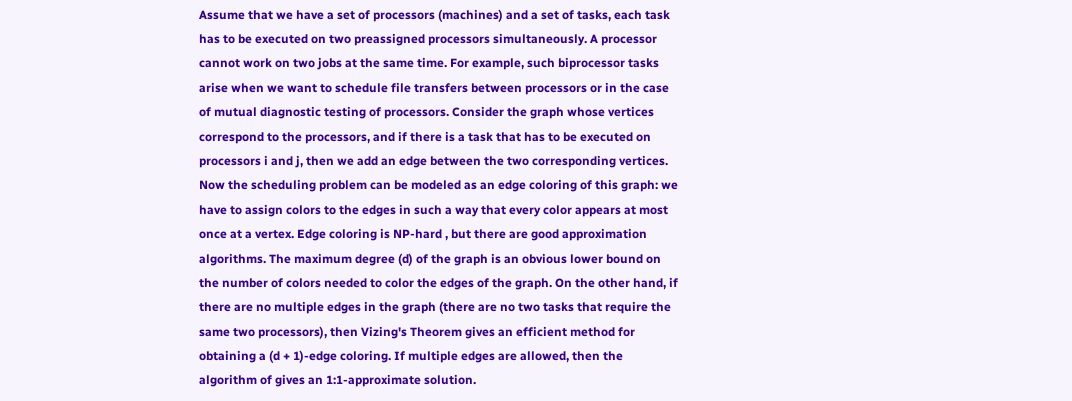Assume that we have a set of processors (machines) and a set of tasks, each task has to be executed on two preassigned processors simultaneously. A processor cannot work on two jobs at the same time. For example, such biprocessor tasks arise when we want to schedule file transfers between processors or in the case of mutual diagnostic testing of processors. Consider the graph whose vertices correspond to the processors, and if there is a task that has to be executed on processors i and j, then we add an edge between the two corresponding vertices. Now the scheduling problem can be modeled as an edge coloring of this graph: we have to assign colors to the edges in such a way that every color appears at most once at a vertex. Edge coloring is NP-hard , but there are good approximation algorithms. The maximum degree (d) of the graph is an obvious lower bound on the number of colors needed to color the edges of the graph. On the other hand, if there are no multiple edges in the graph (there are no two tasks that require the same two processors), then Vizing's Theorem gives an efficient method for obtaining a (d + 1)-edge coloring. If multiple edges are allowed, then the algorithm of gives an 1:1-approximate solution.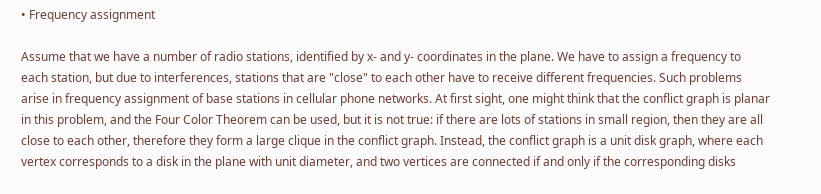• Frequency assignment

Assume that we have a number of radio stations, identified by x- and y- coordinates in the plane. We have to assign a frequency to each station, but due to interferences, stations that are "close" to each other have to receive different frequencies. Such problems arise in frequency assignment of base stations in cellular phone networks. At first sight, one might think that the conflict graph is planar in this problem, and the Four Color Theorem can be used, but it is not true: if there are lots of stations in small region, then they are all close to each other, therefore they form a large clique in the conflict graph. Instead, the conflict graph is a unit disk graph, where each vertex corresponds to a disk in the plane with unit diameter, and two vertices are connected if and only if the corresponding disks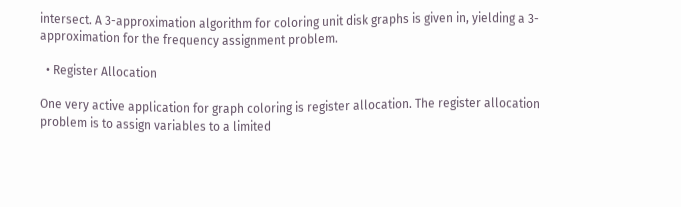intersect. A 3-approximation algorithm for coloring unit disk graphs is given in, yielding a 3-approximation for the frequency assignment problem.

  • Register Allocation

One very active application for graph coloring is register allocation. The register allocation problem is to assign variables to a limited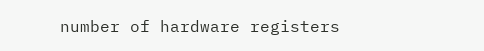number of hardware registers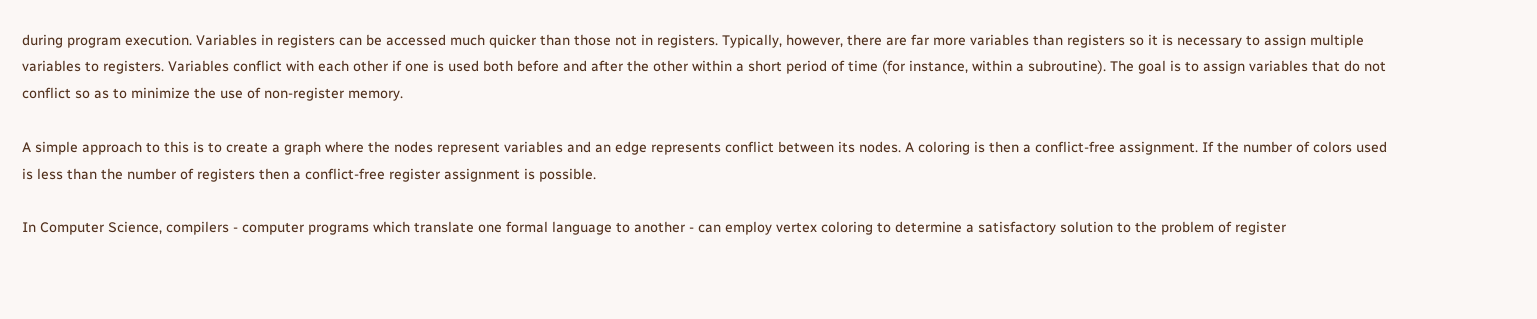during program execution. Variables in registers can be accessed much quicker than those not in registers. Typically, however, there are far more variables than registers so it is necessary to assign multiple variables to registers. Variables conflict with each other if one is used both before and after the other within a short period of time (for instance, within a subroutine). The goal is to assign variables that do not conflict so as to minimize the use of non-register memory.

A simple approach to this is to create a graph where the nodes represent variables and an edge represents conflict between its nodes. A coloring is then a conflict-free assignment. If the number of colors used is less than the number of registers then a conflict-free register assignment is possible.

In Computer Science, compilers - computer programs which translate one formal language to another - can employ vertex coloring to determine a satisfactory solution to the problem of register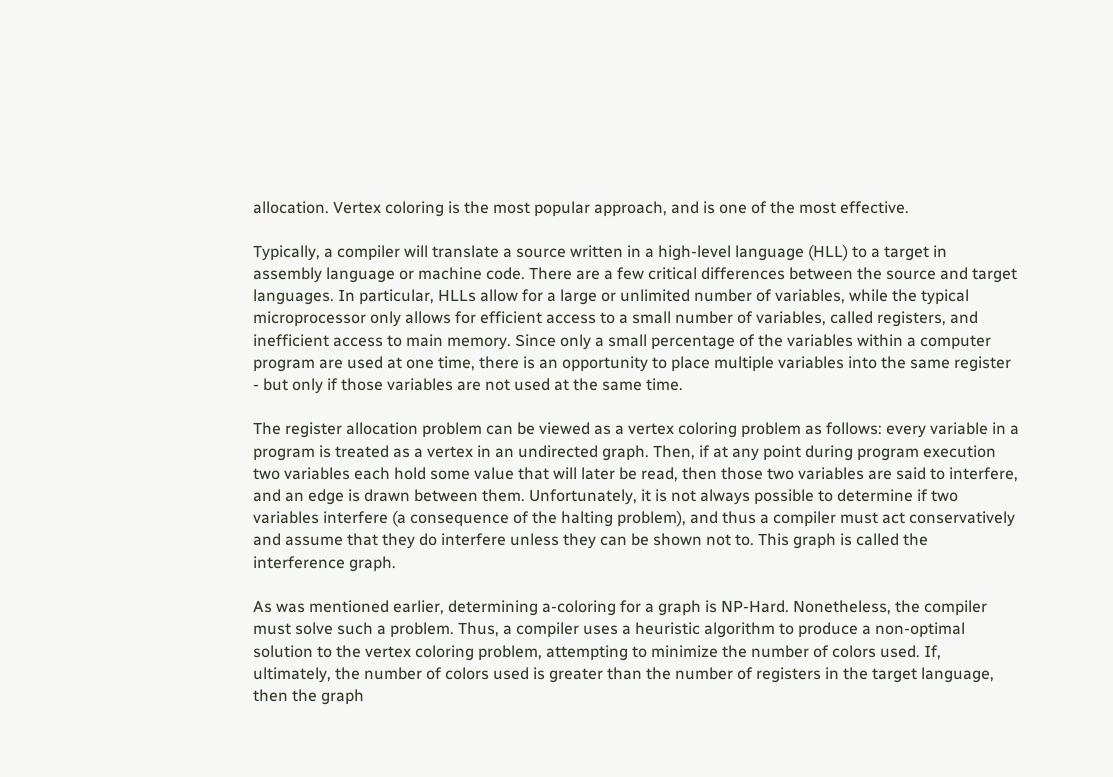allocation. Vertex coloring is the most popular approach, and is one of the most effective.

Typically, a compiler will translate a source written in a high-level language (HLL) to a target in assembly language or machine code. There are a few critical differences between the source and target languages. In particular, HLLs allow for a large or unlimited number of variables, while the typical microprocessor only allows for efficient access to a small number of variables, called registers, and inefficient access to main memory. Since only a small percentage of the variables within a computer program are used at one time, there is an opportunity to place multiple variables into the same register - but only if those variables are not used at the same time.

The register allocation problem can be viewed as a vertex coloring problem as follows: every variable in a program is treated as a vertex in an undirected graph. Then, if at any point during program execution two variables each hold some value that will later be read, then those two variables are said to interfere, and an edge is drawn between them. Unfortunately, it is not always possible to determine if two variables interfere (a consequence of the halting problem), and thus a compiler must act conservatively and assume that they do interfere unless they can be shown not to. This graph is called the interference graph.

As was mentioned earlier, determining a-coloring for a graph is NP-Hard. Nonetheless, the compiler must solve such a problem. Thus, a compiler uses a heuristic algorithm to produce a non-optimal solution to the vertex coloring problem, attempting to minimize the number of colors used. If, ultimately, the number of colors used is greater than the number of registers in the target language, then the graph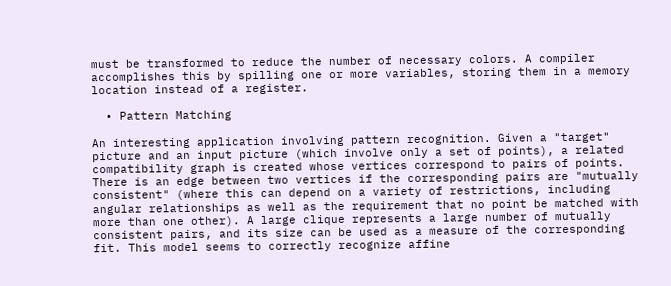must be transformed to reduce the number of necessary colors. A compiler accomplishes this by spilling one or more variables, storing them in a memory location instead of a register.

  • Pattern Matching

An interesting application involving pattern recognition. Given a "target" picture and an input picture (which involve only a set of points), a related compatibility graph is created whose vertices correspond to pairs of points. There is an edge between two vertices if the corresponding pairs are "mutually consistent" (where this can depend on a variety of restrictions, including angular relationships as well as the requirement that no point be matched with more than one other). A large clique represents a large number of mutually consistent pairs, and its size can be used as a measure of the corresponding fit. This model seems to correctly recognize affine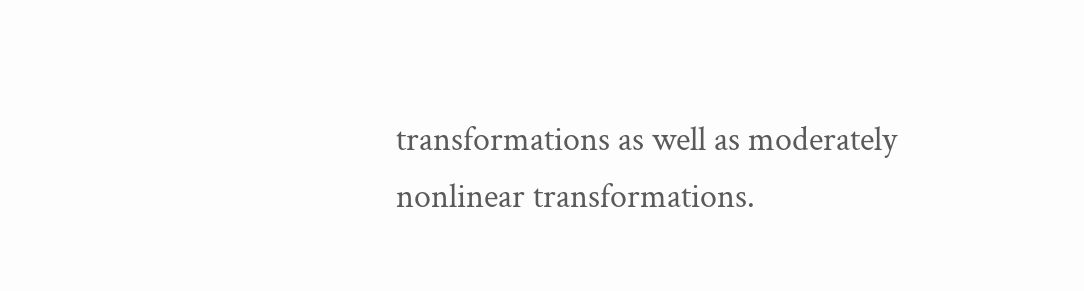transformations as well as moderately nonlinear transformations.